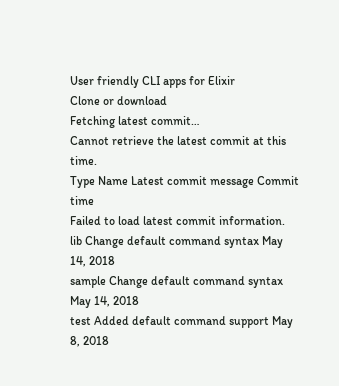User friendly CLI apps for Elixir
Clone or download
Fetching latest commit…
Cannot retrieve the latest commit at this time.
Type Name Latest commit message Commit time
Failed to load latest commit information.
lib Change default command syntax May 14, 2018
sample Change default command syntax May 14, 2018
test Added default command support May 8, 2018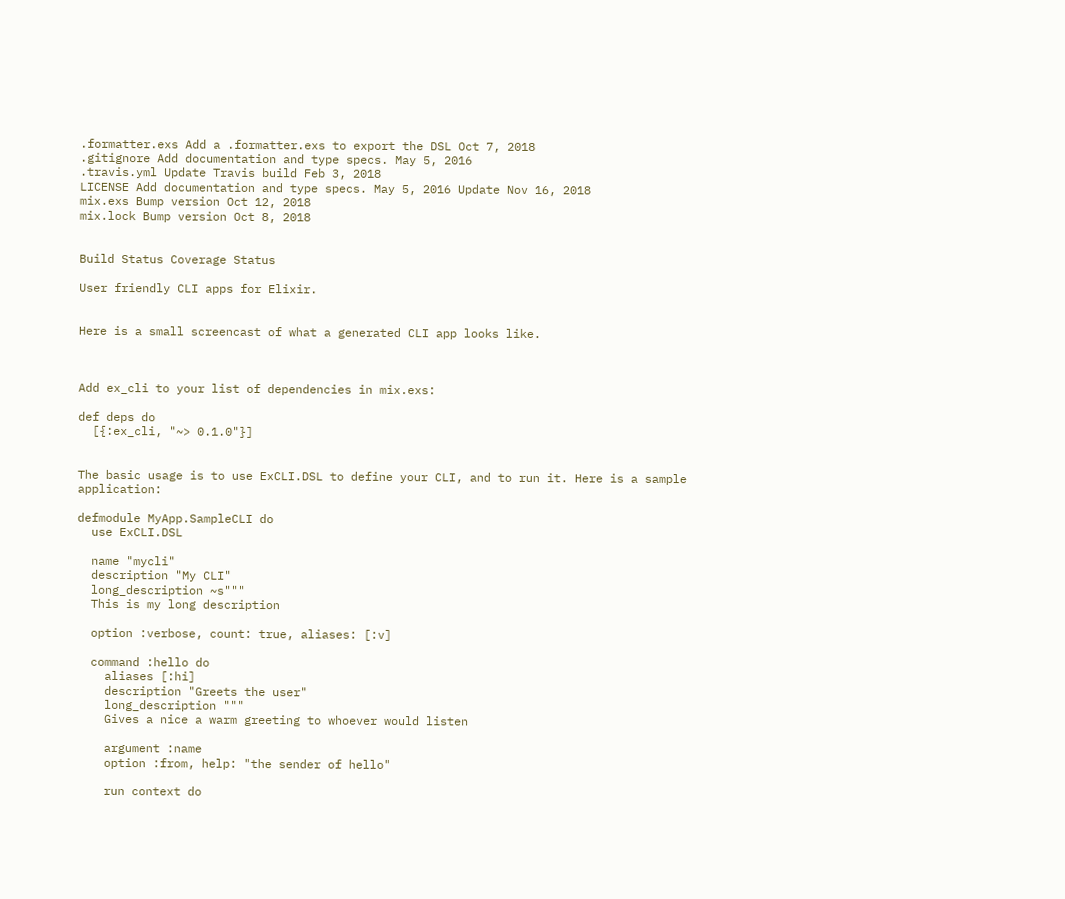.formatter.exs Add a .formatter.exs to export the DSL Oct 7, 2018
.gitignore Add documentation and type specs. May 5, 2016
.travis.yml Update Travis build Feb 3, 2018
LICENSE Add documentation and type specs. May 5, 2016 Update Nov 16, 2018
mix.exs Bump version Oct 12, 2018
mix.lock Bump version Oct 8, 2018


Build Status Coverage Status

User friendly CLI apps for Elixir.


Here is a small screencast of what a generated CLI app looks like.



Add ex_cli to your list of dependencies in mix.exs:

def deps do
  [{:ex_cli, "~> 0.1.0"}]


The basic usage is to use ExCLI.DSL to define your CLI, and to run it. Here is a sample application:

defmodule MyApp.SampleCLI do
  use ExCLI.DSL

  name "mycli"
  description "My CLI"
  long_description ~s"""
  This is my long description

  option :verbose, count: true, aliases: [:v]

  command :hello do
    aliases [:hi]
    description "Greets the user"
    long_description """
    Gives a nice a warm greeting to whoever would listen

    argument :name
    option :from, help: "the sender of hello"

    run context do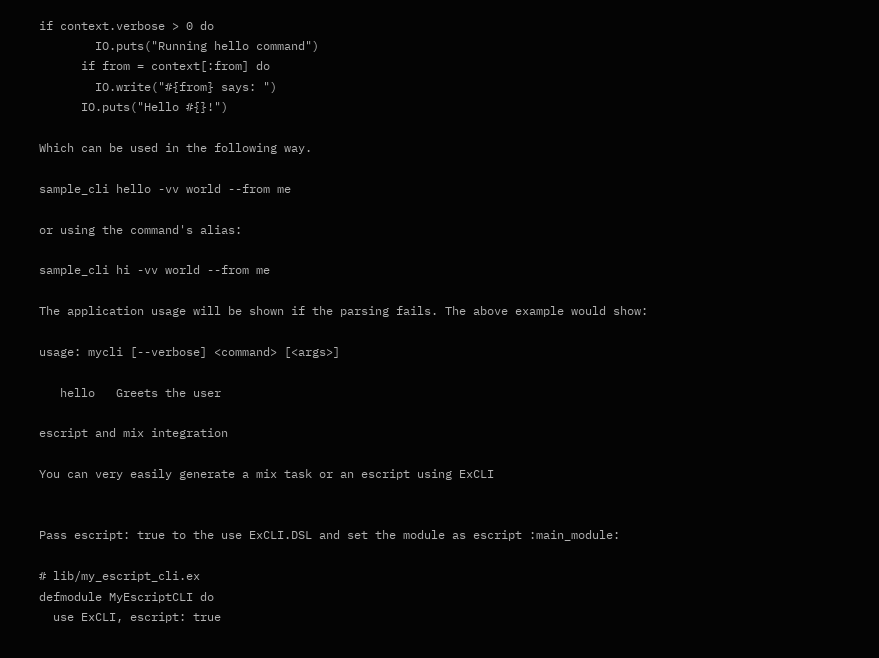if context.verbose > 0 do
        IO.puts("Running hello command")
      if from = context[:from] do
        IO.write("#{from} says: ")
      IO.puts("Hello #{}!")

Which can be used in the following way.

sample_cli hello -vv world --from me

or using the command's alias:

sample_cli hi -vv world --from me

The application usage will be shown if the parsing fails. The above example would show:

usage: mycli [--verbose] <command> [<args>]

   hello   Greets the user

escript and mix integration

You can very easily generate a mix task or an escript using ExCLI


Pass escript: true to the use ExCLI.DSL and set the module as escript :main_module:

# lib/my_escript_cli.ex
defmodule MyEscriptCLI do
  use ExCLI, escript: true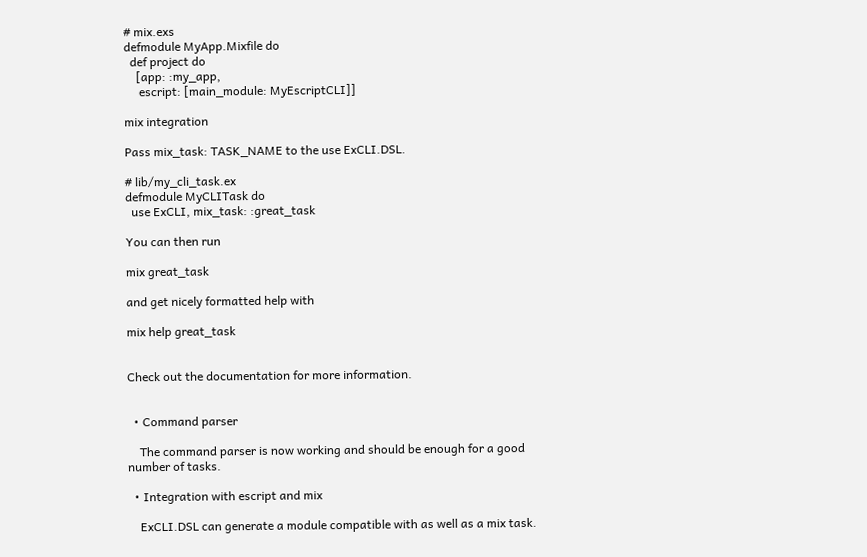# mix.exs
defmodule MyApp.Mixfile do
  def project do
    [app: :my_app,
     escript: [main_module: MyEscriptCLI]]

mix integration

Pass mix_task: TASK_NAME to the use ExCLI.DSL.

# lib/my_cli_task.ex
defmodule MyCLITask do
  use ExCLI, mix_task: :great_task

You can then run

mix great_task

and get nicely formatted help with

mix help great_task


Check out the documentation for more information.


  • Command parser

    The command parser is now working and should be enough for a good number of tasks.

  • Integration with escript and mix

    ExCLI.DSL can generate a module compatible with as well as a mix task.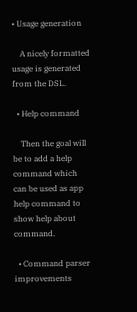• Usage generation

    A nicely formatted usage is generated from the DSL.

  • Help command

    Then the goal will be to add a help command which can be used as app help command to show help about command.

  • Command parser improvements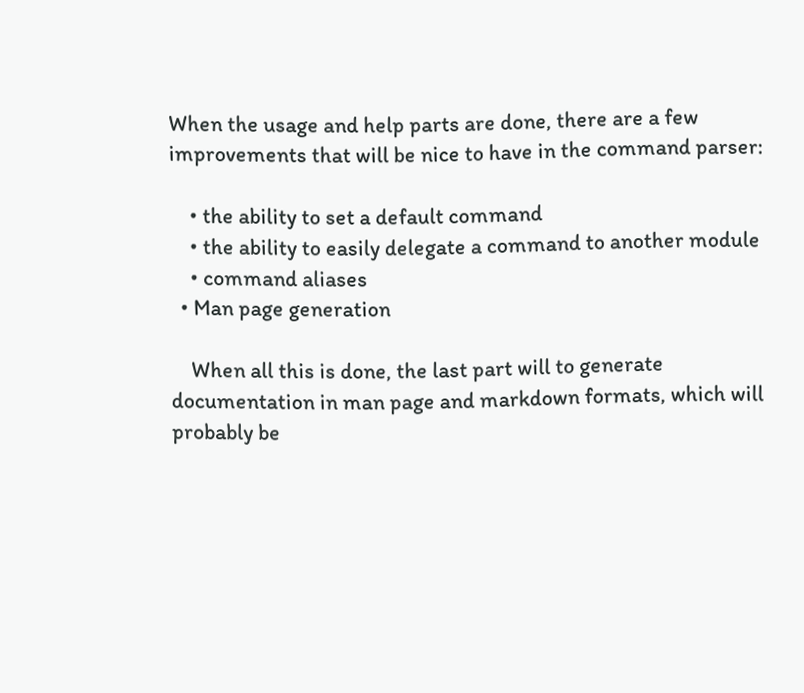When the usage and help parts are done, there are a few improvements that will be nice to have in the command parser:

    • the ability to set a default command
    • the ability to easily delegate a command to another module
    • command aliases
  • Man page generation

    When all this is done, the last part will to generate documentation in man page and markdown formats, which will probably be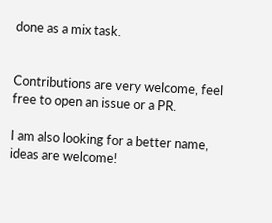done as a mix task.


Contributions are very welcome, feel free to open an issue or a PR.

I am also looking for a better name, ideas are welcome!